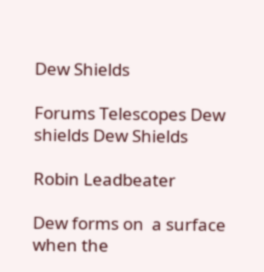Dew Shields

Forums Telescopes Dew shields Dew Shields

Robin Leadbeater

Dew forms on  a surface when the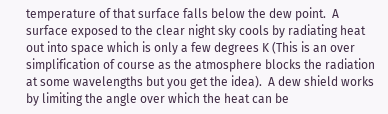temperature of that surface falls below the dew point.  A  surface exposed to the clear night sky cools by radiating heat out into space which is only a few degrees K (This is an over simplification of course as the atmosphere blocks the radiation at some wavelengths but you get the idea).  A dew shield works by limiting the angle over which the heat can be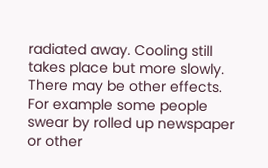radiated away. Cooling still takes place but more slowly.  There may be other effects. For example some people swear by rolled up newspaper or other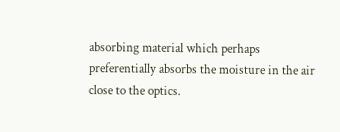absorbing material which perhaps preferentially absorbs the moisture in the air close to the optics.